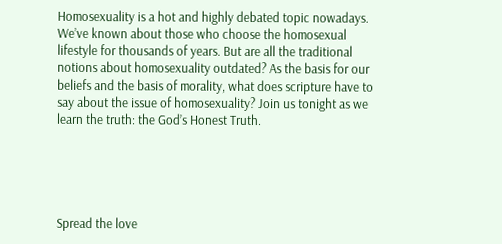Homosexuality is a hot and highly debated topic nowadays. We’ve known about those who choose the homosexual lifestyle for thousands of years. But are all the traditional notions about homosexuality outdated? As the basis for our beliefs and the basis of morality, what does scripture have to say about the issue of homosexuality? Join us tonight as we learn the truth: the God’s Honest Truth.





Spread the love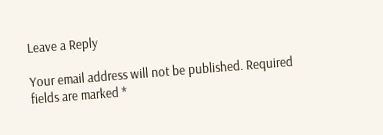Leave a Reply

Your email address will not be published. Required fields are marked *